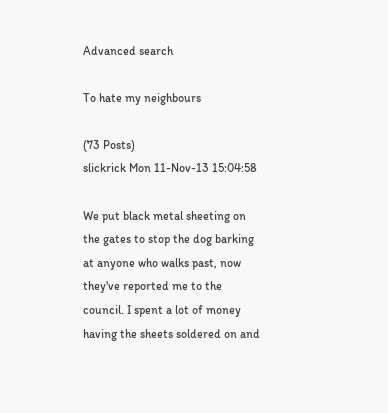Advanced search

To hate my neighbours

(73 Posts)
slickrick Mon 11-Nov-13 15:04:58

We put black metal sheeting on the gates to stop the dog barking at anyone who walks past, now they've reported me to the council. I spent a lot of money having the sheets soldered on and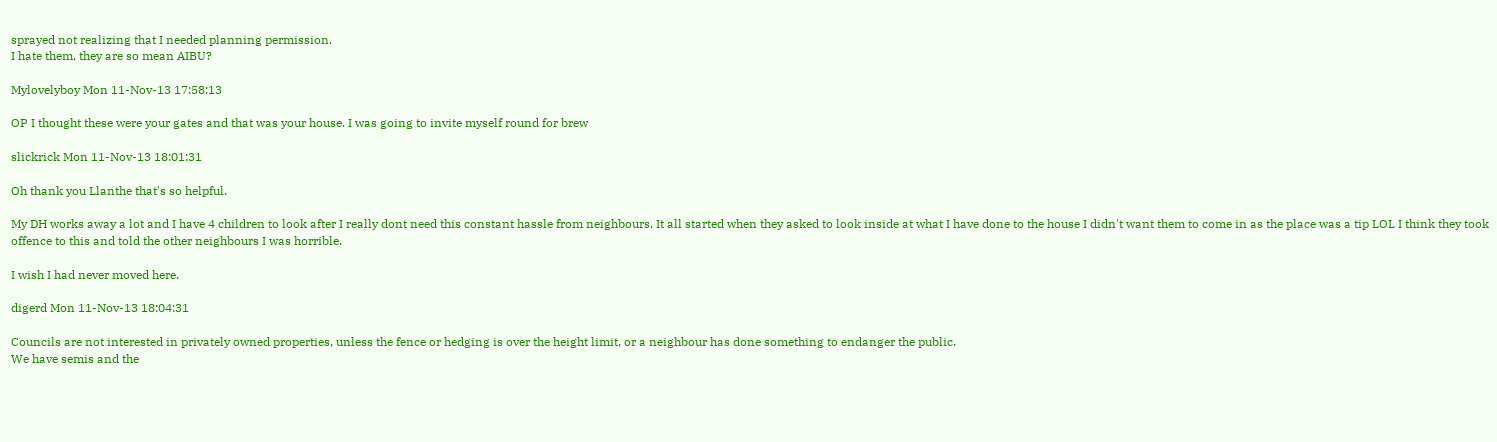sprayed not realizing that I needed planning permission.
I hate them, they are so mean AIBU?

Mylovelyboy Mon 11-Nov-13 17:58:13

OP I thought these were your gates and that was your house. I was going to invite myself round for brew

slickrick Mon 11-Nov-13 18:01:31

Oh thank you Llanthe that's so helpful.

My DH works away a lot and I have 4 children to look after I really dont need this constant hassle from neighbours. It all started when they asked to look inside at what I have done to the house I didn't want them to come in as the place was a tip LOL I think they took offence to this and told the other neighbours I was horrible.

I wish I had never moved here.

digerd Mon 11-Nov-13 18:04:31

Councils are not interested in privately owned properties, unless the fence or hedging is over the height limit, or a neighbour has done something to endanger the public.
We have semis and the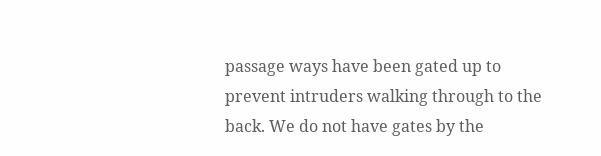passage ways have been gated up to prevent intruders walking through to the back. We do not have gates by the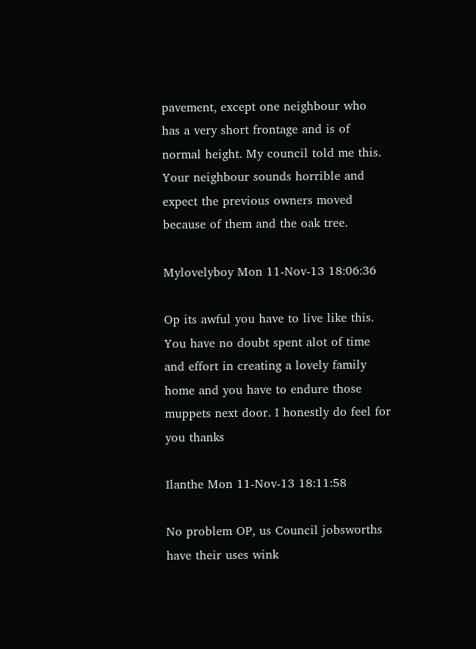pavement, except one neighbour who has a very short frontage and is of normal height. My council told me this.
Your neighbour sounds horrible and expect the previous owners moved because of them and the oak tree.

Mylovelyboy Mon 11-Nov-13 18:06:36

Op its awful you have to live like this. You have no doubt spent alot of time and effort in creating a lovely family home and you have to endure those muppets next door. I honestly do feel for you thanks

Ilanthe Mon 11-Nov-13 18:11:58

No problem OP, us Council jobsworths have their uses wink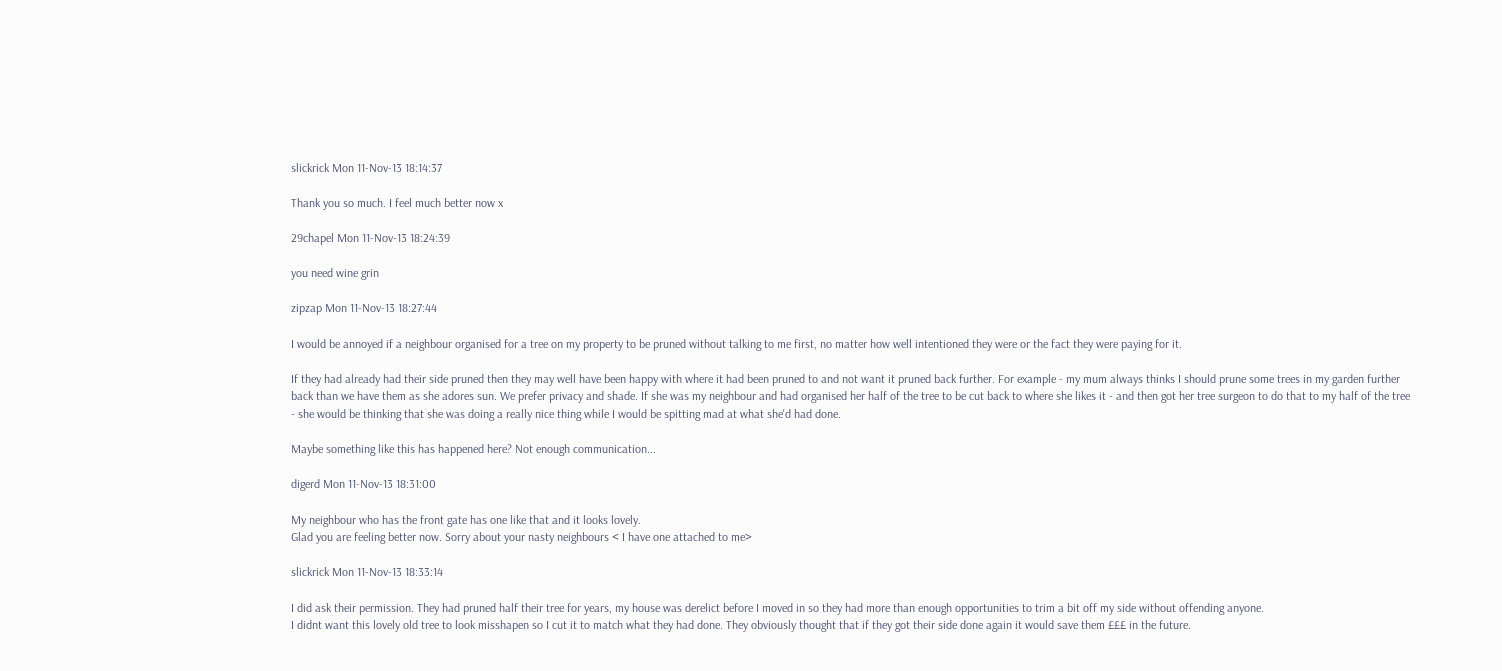slickrick Mon 11-Nov-13 18:14:37

Thank you so much. I feel much better now x

29chapel Mon 11-Nov-13 18:24:39

you need wine grin

zipzap Mon 11-Nov-13 18:27:44

I would be annoyed if a neighbour organised for a tree on my property to be pruned without talking to me first, no matter how well intentioned they were or the fact they were paying for it.

If they had already had their side pruned then they may well have been happy with where it had been pruned to and not want it pruned back further. For example - my mum always thinks I should prune some trees in my garden further back than we have them as she adores sun. We prefer privacy and shade. If she was my neighbour and had organised her half of the tree to be cut back to where she likes it - and then got her tree surgeon to do that to my half of the tree - she would be thinking that she was doing a really nice thing while I would be spitting mad at what she'd had done.

Maybe something like this has happened here? Not enough communication...

digerd Mon 11-Nov-13 18:31:00

My neighbour who has the front gate has one like that and it looks lovely.
Glad you are feeling better now. Sorry about your nasty neighbours < I have one attached to me>

slickrick Mon 11-Nov-13 18:33:14

I did ask their permission. They had pruned half their tree for years, my house was derelict before I moved in so they had more than enough opportunities to trim a bit off my side without offending anyone.
I didnt want this lovely old tree to look misshapen so I cut it to match what they had done. They obviously thought that if they got their side done again it would save them £££ in the future.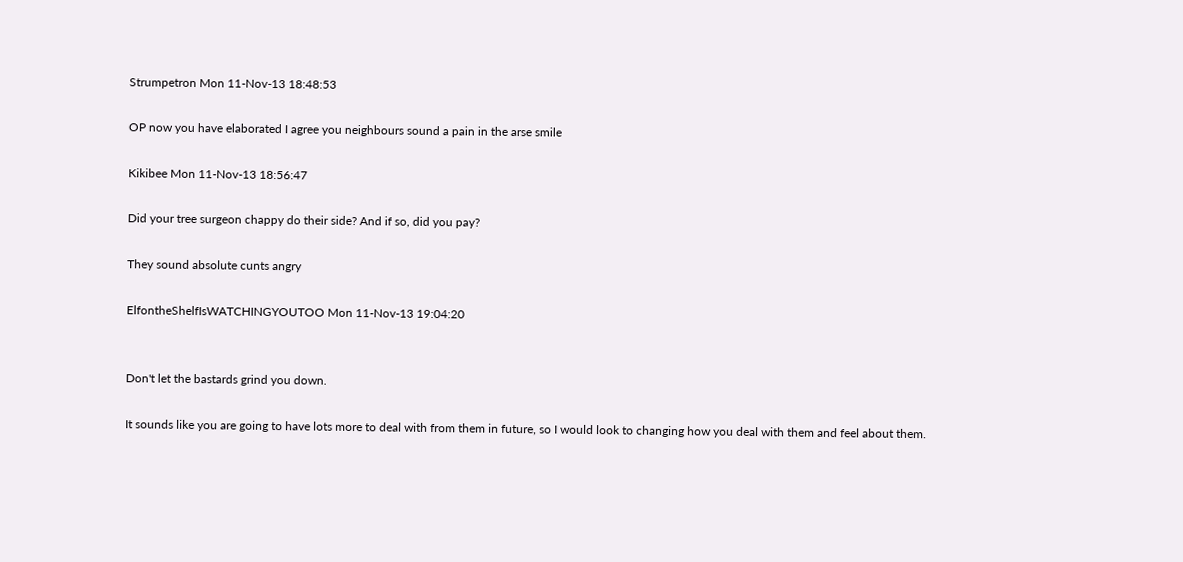Strumpetron Mon 11-Nov-13 18:48:53

OP now you have elaborated I agree you neighbours sound a pain in the arse smile

Kikibee Mon 11-Nov-13 18:56:47

Did your tree surgeon chappy do their side? And if so, did you pay?

They sound absolute cunts angry

ElfontheShelfIsWATCHINGYOUTOO Mon 11-Nov-13 19:04:20


Don't let the bastards grind you down.

It sounds like you are going to have lots more to deal with from them in future, so I would look to changing how you deal with them and feel about them.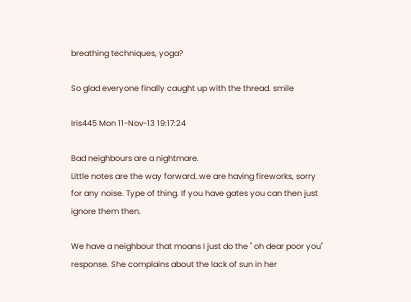breathing techniques, yoga?

So glad everyone finally caught up with the thread. smile

Iris445 Mon 11-Nov-13 19:17:24

Bad neighbours are a nightmare.
Little notes are the way forward..we are having fireworks, sorry for any noise. Type of thing. If you have gates you can then just ignore them then.

We have a neighbour that moans I just do the " oh dear poor you" response. She complains about the lack of sun in her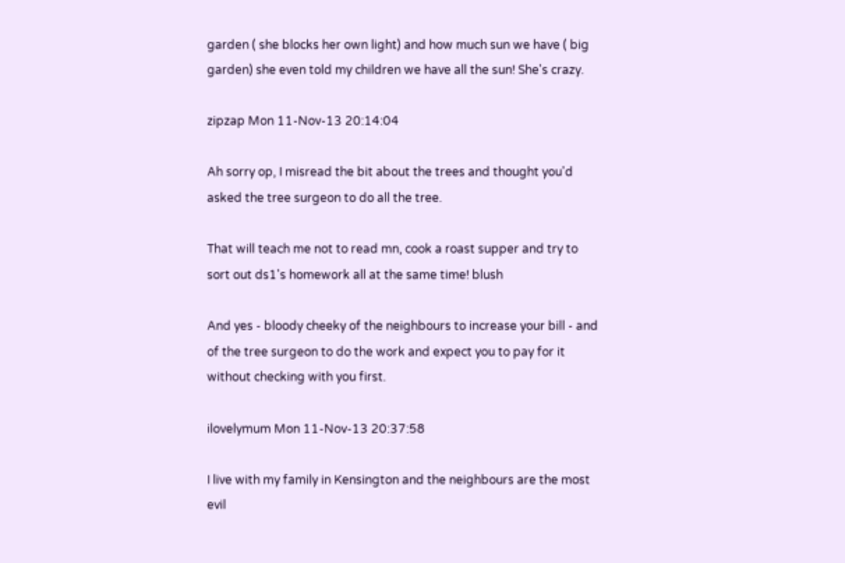garden ( she blocks her own light) and how much sun we have ( big garden) she even told my children we have all the sun! She's crazy.

zipzap Mon 11-Nov-13 20:14:04

Ah sorry op, I misread the bit about the trees and thought you'd asked the tree surgeon to do all the tree.

That will teach me not to read mn, cook a roast supper and try to sort out ds1's homework all at the same time! blush

And yes - bloody cheeky of the neighbours to increase your bill - and of the tree surgeon to do the work and expect you to pay for it without checking with you first.

ilovelymum Mon 11-Nov-13 20:37:58

I live with my family in Kensington and the neighbours are the most evil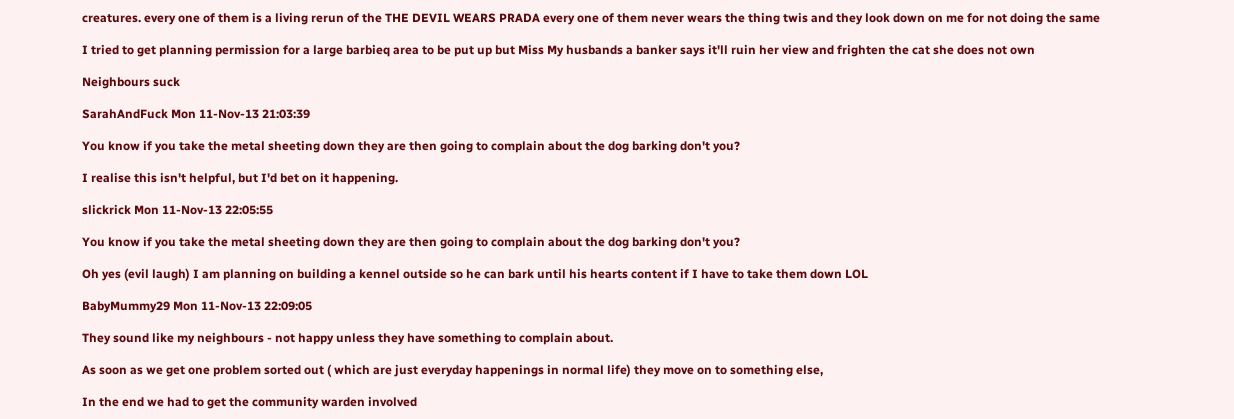creatures. every one of them is a living rerun of the THE DEVIL WEARS PRADA every one of them never wears the thing twis and they look down on me for not doing the same

I tried to get planning permission for a large barbieq area to be put up but Miss My husbands a banker says it'll ruin her view and frighten the cat she does not own

Neighbours suck

SarahAndFuck Mon 11-Nov-13 21:03:39

You know if you take the metal sheeting down they are then going to complain about the dog barking don't you?

I realise this isn't helpful, but I'd bet on it happening.

slickrick Mon 11-Nov-13 22:05:55

You know if you take the metal sheeting down they are then going to complain about the dog barking don't you?

Oh yes (evil laugh) I am planning on building a kennel outside so he can bark until his hearts content if I have to take them down LOL

BabyMummy29 Mon 11-Nov-13 22:09:05

They sound like my neighbours - not happy unless they have something to complain about.

As soon as we get one problem sorted out ( which are just everyday happenings in normal life) they move on to something else,

In the end we had to get the community warden involved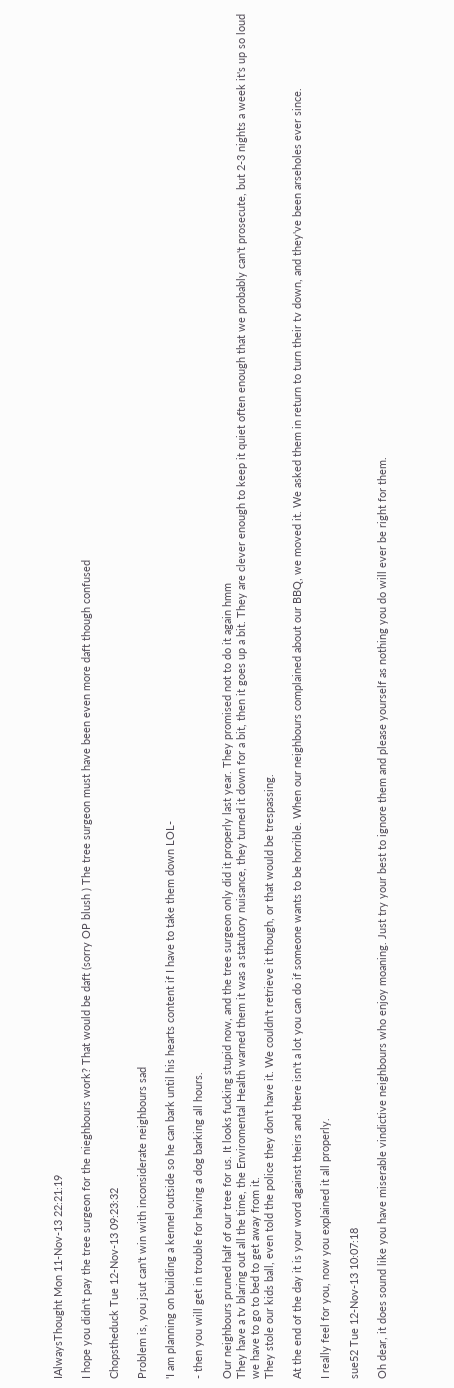IAlwaysThought Mon 11-Nov-13 22:21:19

I hope you didn't pay the tree surgeon for the nieghbours work? That would be daft (sorry OP blush ) The tree surgeon must have been even more daft though confused

Chopstheduck Tue 12-Nov-13 09:23:32

Problem is, you jsut can't win with inconsiderate neighbours sad

'I am planning on building a kennel outside so he can bark until his hearts content if I have to take them down LOL-

- then you will get in trouble for having a dog barking all hours.

Our neighbours pruned half of our tree for us. It looks fucking stupid now, and the tree surgeon only did it properly last year. They promised not to do it again hmm
They have a tv blaring out all the time, the Enviromental Health warned them it was a statutory nuisance, they turned it down for a bit, then it goes up a bit. They are clever enough to keep it quiet often enough that we probably can't prosecute, but 2-3 nights a week it's up so loud we have to go to bed to get away from it.
They stole our kids ball, even told the police they don't have it. We couldn't retrieve it though, or that would be trespassing.

At the end of the day it is your word against theirs and there isn't a lot you can do if someone wants to be horrible. When our neighbours complained about our BBQ, we moved it. We asked them in return to turn their tv down, and they've been arseholes ever since.

I really feel for you, now you explained it all properly.

sue52 Tue 12-Nov-13 10:07:18

Oh dear, it does sound like you have miserable vindictive neighbours who enjoy moaning. Just try your best to ignore them and please yourself as nothing you do will ever be right for them.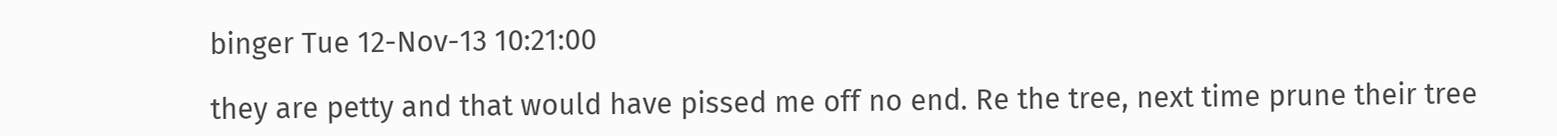binger Tue 12-Nov-13 10:21:00

they are petty and that would have pissed me off no end. Re the tree, next time prune their tree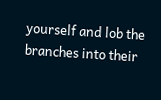yourself and lob the branches into their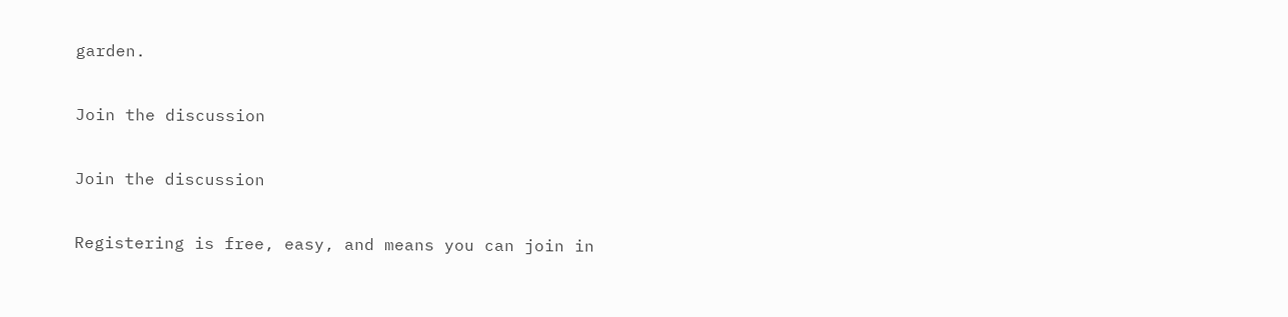garden.

Join the discussion

Join the discussion

Registering is free, easy, and means you can join in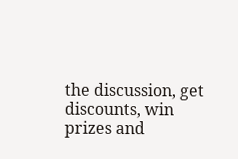the discussion, get discounts, win prizes and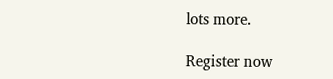lots more.

Register now